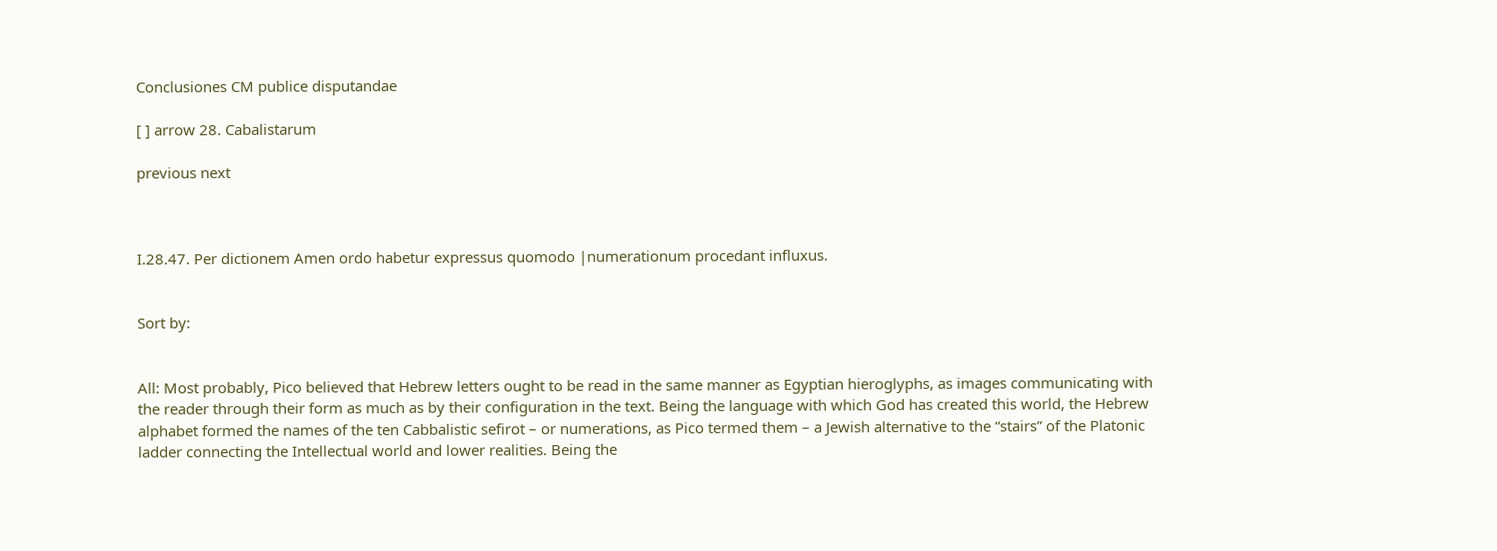Conclusiones CM publice disputandae

[ ] arrow 28. Cabalistarum

previous next



I.28.47. Per dictionem Amen ordo habetur expressus quomodo |numerationum procedant influxus.


Sort by:


All: Most probably, Pico believed that Hebrew letters ought to be read in the same manner as Egyptian hieroglyphs, as images communicating with the reader through their form as much as by their configuration in the text. Being the language with which God has created this world, the Hebrew alphabet formed the names of the ten Cabbalistic sefirot – or numerations, as Pico termed them – a Jewish alternative to the “stairs” of the Platonic ladder connecting the Intellectual world and lower realities. Being the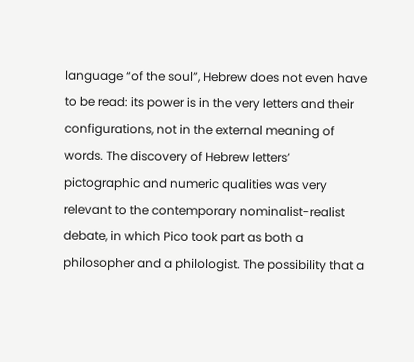language “of the soul”, Hebrew does not even have to be read: its power is in the very letters and their configurations, not in the external meaning of words. The discovery of Hebrew letters’ pictographic and numeric qualities was very relevant to the contemporary nominalist-realist debate, in which Pico took part as both a philosopher and a philologist. The possibility that a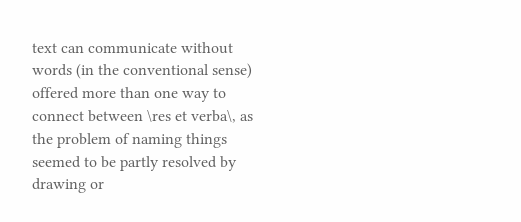text can communicate without words (in the conventional sense) offered more than one way to connect between \res et verba\, as the problem of naming things seemed to be partly resolved by drawing or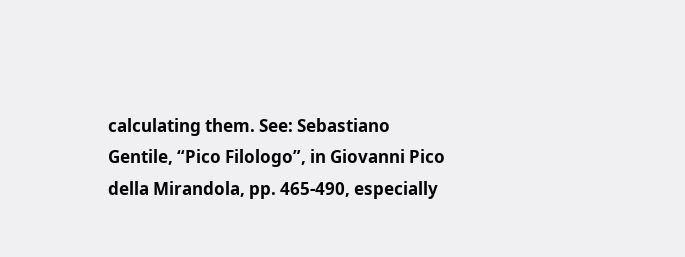calculating them. See: Sebastiano Gentile, “Pico Filologo”, in Giovanni Pico della Mirandola, pp. 465-490, especially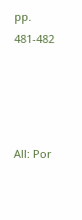pp. 481-482




All: Por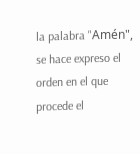la palabra "Amén", se hace expreso el orden en el que procede el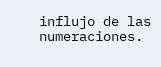influjo de las numeraciones.